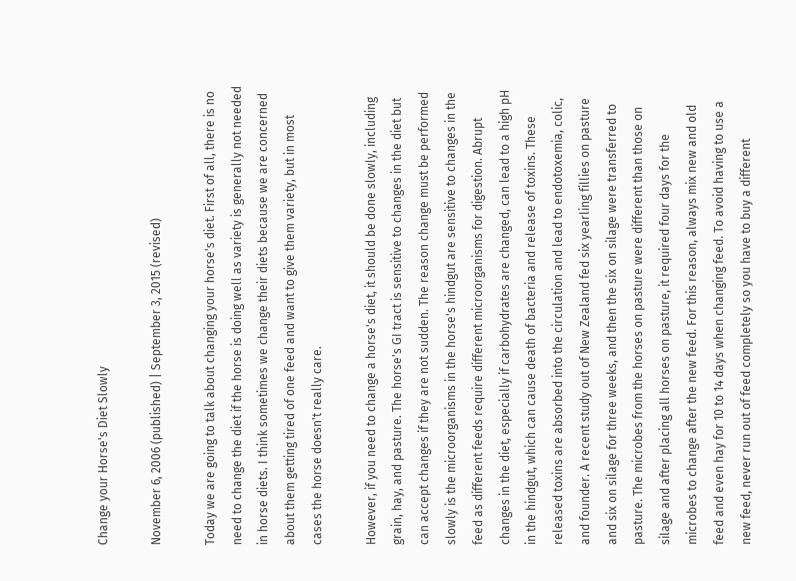Change your Horse's Diet Slowly

November 6, 2006 (published) | September 3, 2015 (revised)

Today we are going to talk about changing your horse's diet. First of all, there is no need to change the diet if the horse is doing well as variety is generally not needed in horse diets. I think sometimes we change their diets because we are concerned about them getting tired of one feed and want to give them variety, but in most cases the horse doesn't really care.

However, if you need to change a horse's diet, it should be done slowly, including grain, hay, and pasture. The horse's GI tract is sensitive to changes in the diet but can accept changes if they are not sudden. The reason change must be performed slowly is the microorganisms in the horse's hindgut are sensitive to changes in the feed as different feeds require different microorganisms for digestion. Abrupt changes in the diet, especially if carbohydrates are changed, can lead to a high pH in the hindgut, which can cause death of bacteria and release of toxins. These released toxins are absorbed into the circulation and lead to endotoxemia, colic, and founder. A recent study out of New Zealand fed six yearling fillies on pasture and six on silage for three weeks, and then the six on silage were transferred to pasture. The microbes from the horses on pasture were different than those on silage and after placing all horses on pasture, it required four days for the microbes to change after the new feed. For this reason, always mix new and old feed and even hay for 10 to 14 days when changing feed. To avoid having to use a new feed, never run out of feed completely so you have to buy a different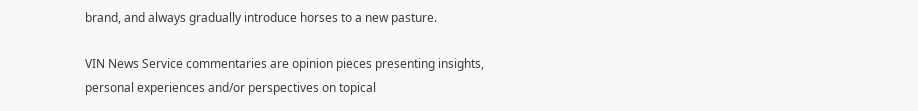brand, and always gradually introduce horses to a new pasture.

VIN News Service commentaries are opinion pieces presenting insights, personal experiences and/or perspectives on topical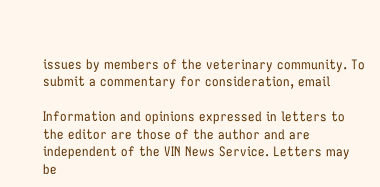issues by members of the veterinary community. To submit a commentary for consideration, email

Information and opinions expressed in letters to the editor are those of the author and are independent of the VIN News Service. Letters may be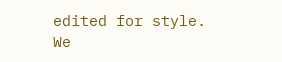edited for style. We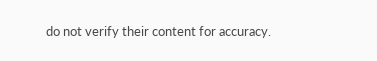do not verify their content for accuracy.